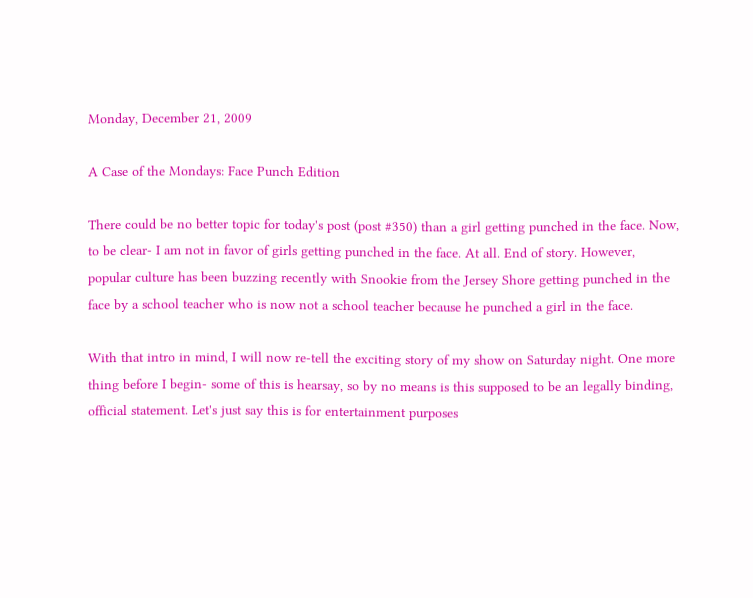Monday, December 21, 2009

A Case of the Mondays: Face Punch Edition

There could be no better topic for today's post (post #350) than a girl getting punched in the face. Now, to be clear- I am not in favor of girls getting punched in the face. At all. End of story. However, popular culture has been buzzing recently with Snookie from the Jersey Shore getting punched in the face by a school teacher who is now not a school teacher because he punched a girl in the face.

With that intro in mind, I will now re-tell the exciting story of my show on Saturday night. One more thing before I begin- some of this is hearsay, so by no means is this supposed to be an legally binding, official statement. Let's just say this is for entertainment purposes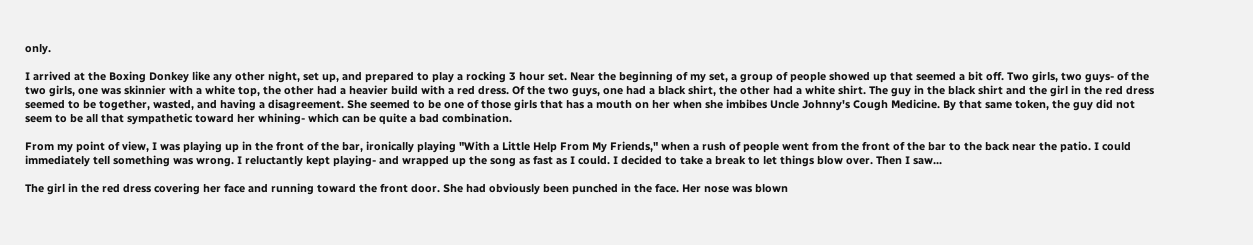only.

I arrived at the Boxing Donkey like any other night, set up, and prepared to play a rocking 3 hour set. Near the beginning of my set, a group of people showed up that seemed a bit off. Two girls, two guys- of the two girls, one was skinnier with a white top, the other had a heavier build with a red dress. Of the two guys, one had a black shirt, the other had a white shirt. The guy in the black shirt and the girl in the red dress seemed to be together, wasted, and having a disagreement. She seemed to be one of those girls that has a mouth on her when she imbibes Uncle Johnny's Cough Medicine. By that same token, the guy did not seem to be all that sympathetic toward her whining- which can be quite a bad combination.

From my point of view, I was playing up in the front of the bar, ironically playing "With a Little Help From My Friends," when a rush of people went from the front of the bar to the back near the patio. I could immediately tell something was wrong. I reluctantly kept playing- and wrapped up the song as fast as I could. I decided to take a break to let things blow over. Then I saw...

The girl in the red dress covering her face and running toward the front door. She had obviously been punched in the face. Her nose was blown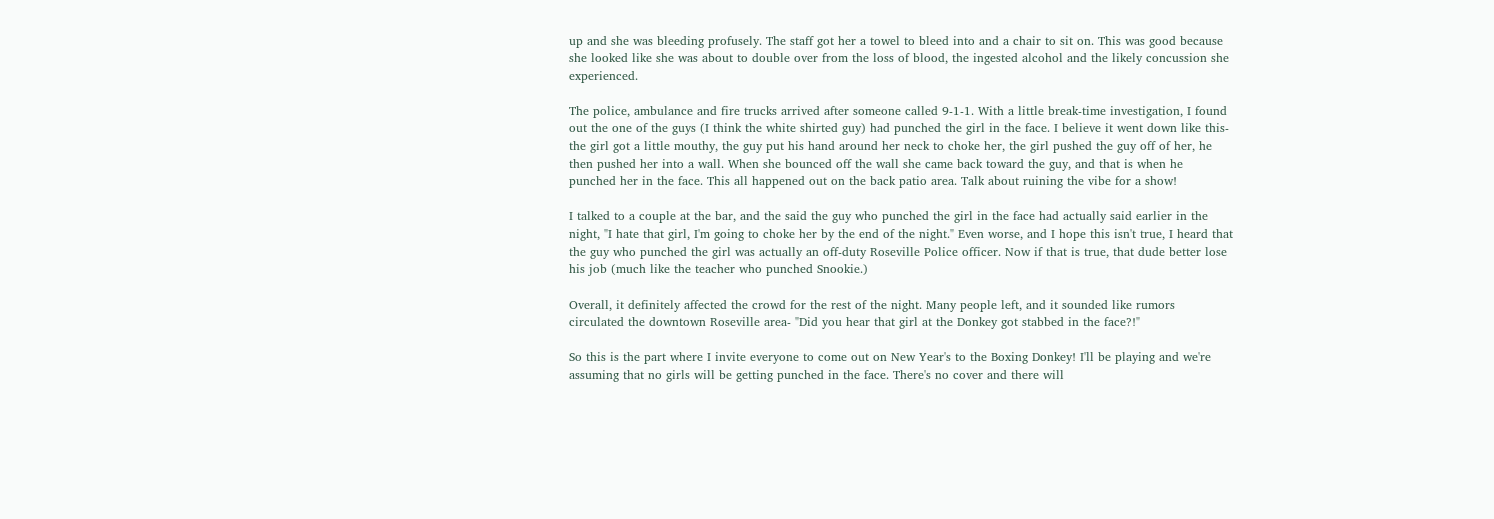up and she was bleeding profusely. The staff got her a towel to bleed into and a chair to sit on. This was good because she looked like she was about to double over from the loss of blood, the ingested alcohol and the likely concussion she experienced.

The police, ambulance and fire trucks arrived after someone called 9-1-1. With a little break-time investigation, I found out the one of the guys (I think the white shirted guy) had punched the girl in the face. I believe it went down like this- the girl got a little mouthy, the guy put his hand around her neck to choke her, the girl pushed the guy off of her, he then pushed her into a wall. When she bounced off the wall she came back toward the guy, and that is when he punched her in the face. This all happened out on the back patio area. Talk about ruining the vibe for a show!

I talked to a couple at the bar, and the said the guy who punched the girl in the face had actually said earlier in the night, "I hate that girl, I'm going to choke her by the end of the night." Even worse, and I hope this isn't true, I heard that the guy who punched the girl was actually an off-duty Roseville Police officer. Now if that is true, that dude better lose his job (much like the teacher who punched Snookie.)

Overall, it definitely affected the crowd for the rest of the night. Many people left, and it sounded like rumors circulated the downtown Roseville area- "Did you hear that girl at the Donkey got stabbed in the face?!"

So this is the part where I invite everyone to come out on New Year's to the Boxing Donkey! I'll be playing and we're assuming that no girls will be getting punched in the face. There's no cover and there will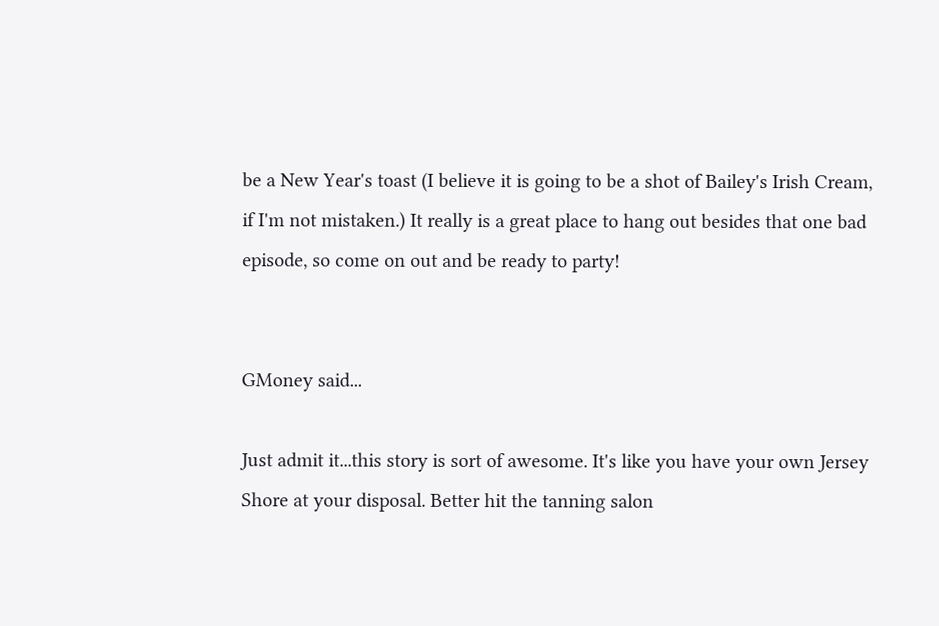be a New Year's toast (I believe it is going to be a shot of Bailey's Irish Cream, if I'm not mistaken.) It really is a great place to hang out besides that one bad episode, so come on out and be ready to party!


GMoney said...

Just admit it...this story is sort of awesome. It's like you have your own Jersey Shore at your disposal. Better hit the tanning salon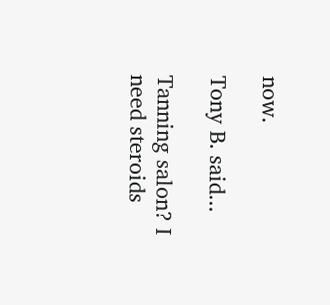now.

Tony B. said...

Tanning salon? I need steroids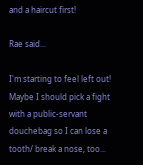and a haircut first!

Rae said...

I'm starting to feel left out! Maybe I should pick a fight with a public-servant douchebag so I can lose a tooth/ break a nose, too...